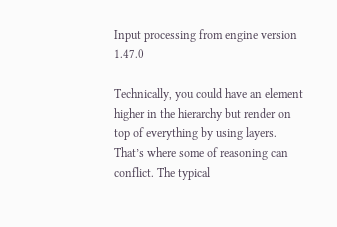Input processing from engine version 1.47.0

Technically, you could have an element higher in the hierarchy but render on top of everything by using layers. That’s where some of reasoning can conflict. The typical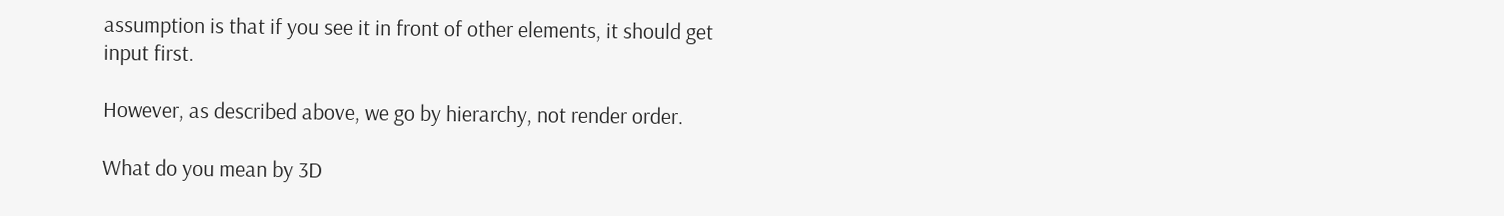assumption is that if you see it in front of other elements, it should get input first.

However, as described above, we go by hierarchy, not render order.

What do you mean by 3D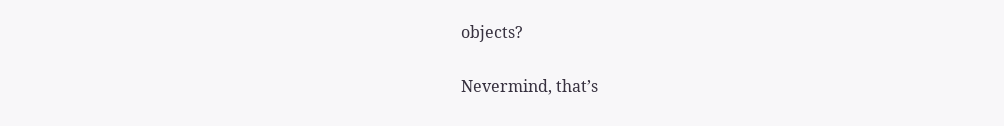objects?

Nevermind, that’s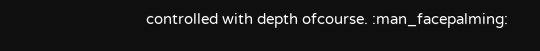controlled with depth ofcourse. :man_facepalming: